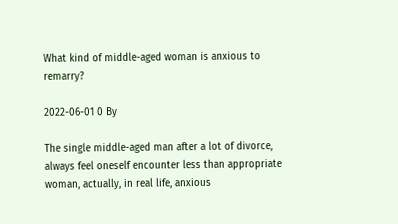What kind of middle-aged woman is anxious to remarry?

2022-06-01 0 By

The single middle-aged man after a lot of divorce, always feel oneself encounter less than appropriate woman, actually, in real life, anxious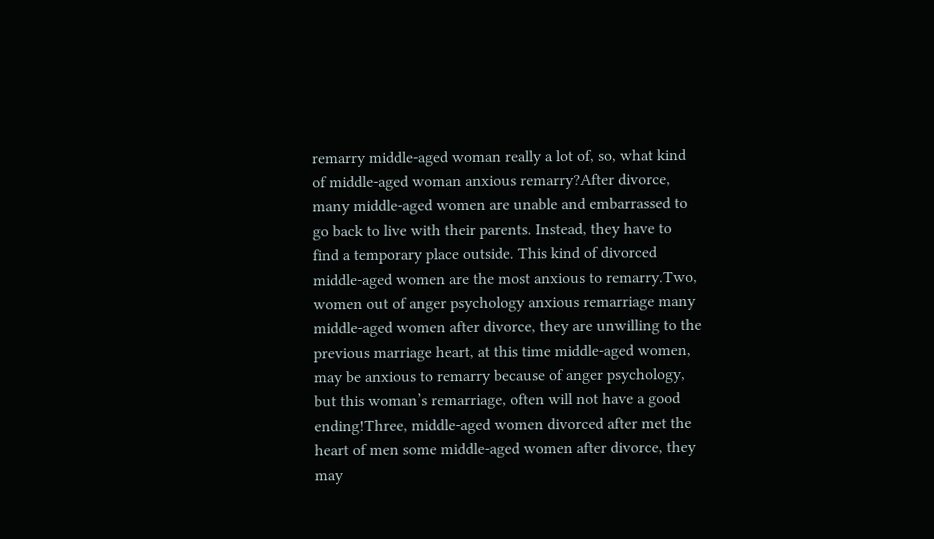remarry middle-aged woman really a lot of, so, what kind of middle-aged woman anxious remarry?After divorce, many middle-aged women are unable and embarrassed to go back to live with their parents. Instead, they have to find a temporary place outside. This kind of divorced middle-aged women are the most anxious to remarry.Two, women out of anger psychology anxious remarriage many middle-aged women after divorce, they are unwilling to the previous marriage heart, at this time middle-aged women, may be anxious to remarry because of anger psychology, but this woman’s remarriage, often will not have a good ending!Three, middle-aged women divorced after met the heart of men some middle-aged women after divorce, they may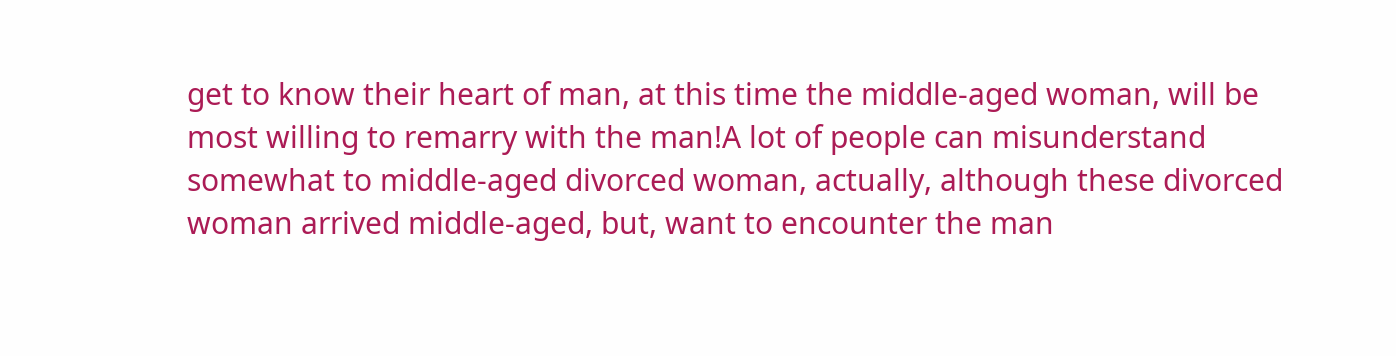get to know their heart of man, at this time the middle-aged woman, will be most willing to remarry with the man!A lot of people can misunderstand somewhat to middle-aged divorced woman, actually, although these divorced woman arrived middle-aged, but, want to encounter the man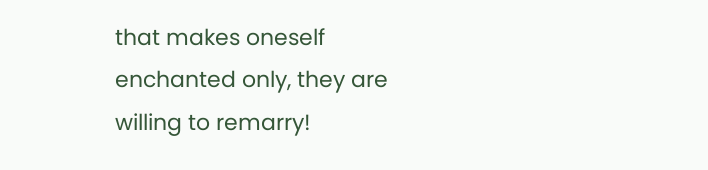that makes oneself enchanted only, they are willing to remarry!